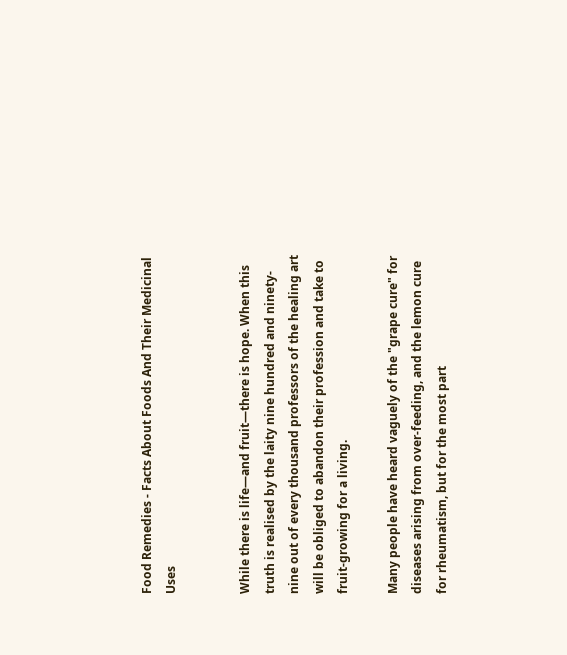Food Remedies - Facts About Foods And Their Medicinal Uses


While there is life—and fruit—there is hope. When this truth is realised by the laity nine hundred and ninety-nine out of every thousand professors of the healing art will be obliged to abandon their profession and take to fruit-growing for a living.

Many people have heard vaguely of the "grape cure" for diseases arising from over-feeding, and the lemon cure for rheumatism, but for the most part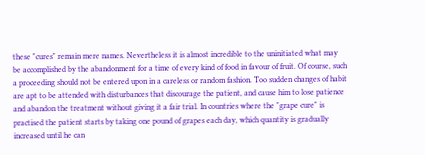these "cures" remain mere names. Nevertheless it is almost incredible to the uninitiated what may be accomplished by the abandonment for a time of every kind of food in favour of fruit. Of course, such a proceeding should not be entered upon in a careless or random fashion. Too sudden changes of habit are apt to be attended with disturbances that discourage the patient, and cause him to lose patience and abandon the treatment without giving it a fair trial. In countries where the "grape cure" is practised the patient starts by taking one pound of grapes each day, which quantity is gradually increased until he can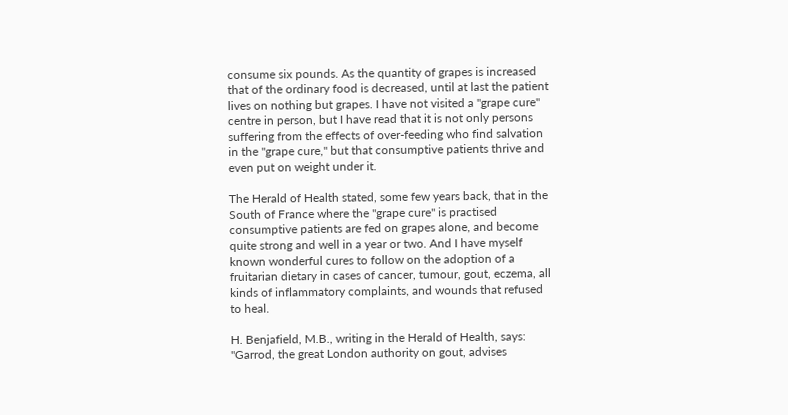consume six pounds. As the quantity of grapes is increased that of the ordinary food is decreased, until at last the patient lives on nothing but grapes. I have not visited a "grape cure" centre in person, but I have read that it is not only persons suffering from the effects of over-feeding who find salvation in the "grape cure," but that consumptive patients thrive and even put on weight under it.

The Herald of Health stated, some few years back, that in the South of France where the "grape cure" is practised consumptive patients are fed on grapes alone, and become quite strong and well in a year or two. And I have myself known wonderful cures to follow on the adoption of a fruitarian dietary in cases of cancer, tumour, gout, eczema, all kinds of inflammatory complaints, and wounds that refused to heal.

H. Benjafield, M.B., writing in the Herald of Health, says: "Garrod, the great London authority on gout, advises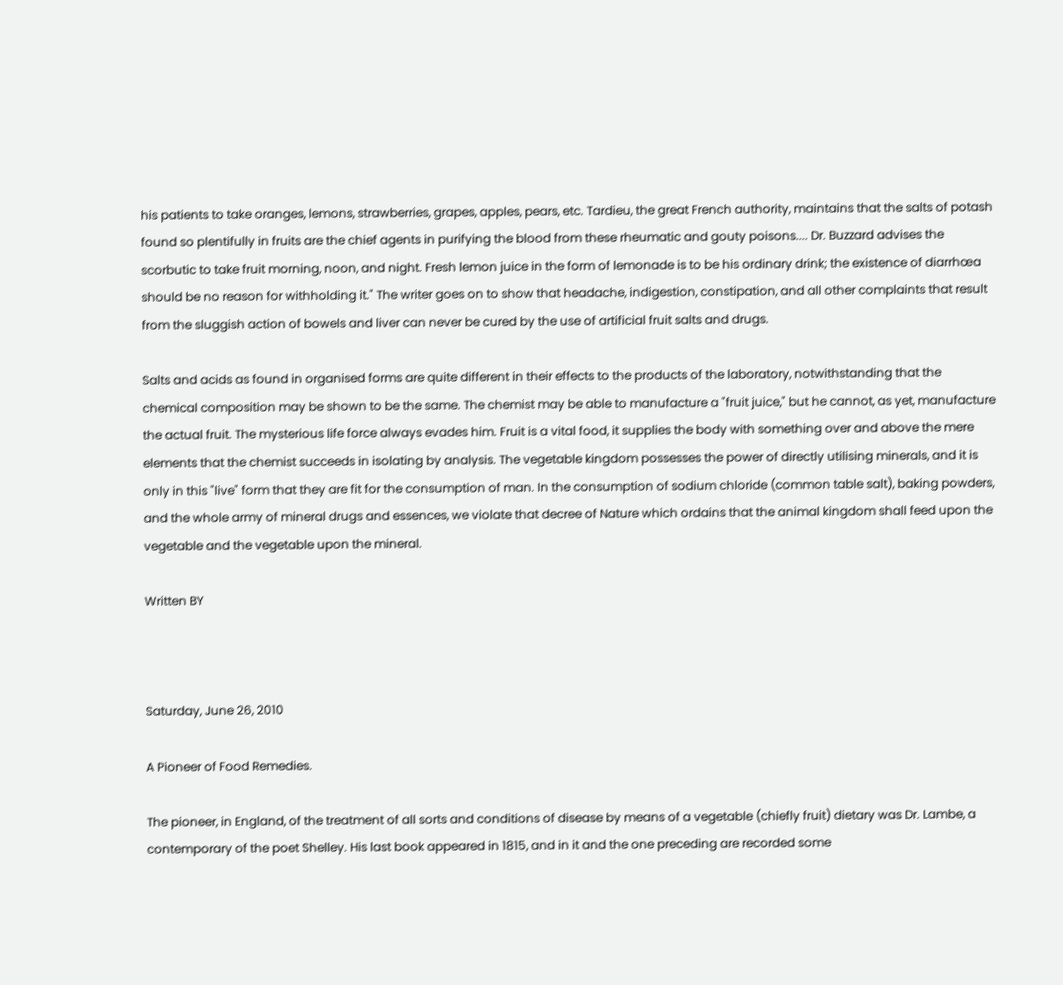his patients to take oranges, lemons, strawberries, grapes, apples, pears, etc. Tardieu, the great French authority, maintains that the salts of potash found so plentifully in fruits are the chief agents in purifying the blood from these rheumatic and gouty poisons.... Dr. Buzzard advises the scorbutic to take fruit morning, noon, and night. Fresh lemon juice in the form of lemonade is to be his ordinary drink; the existence of diarrhœa should be no reason for withholding it." The writer goes on to show that headache, indigestion, constipation, and all other complaints that result from the sluggish action of bowels and liver can never be cured by the use of artificial fruit salts and drugs.

Salts and acids as found in organised forms are quite different in their effects to the products of the laboratory, notwithstanding that the chemical composition may be shown to be the same. The chemist may be able to manufacture a "fruit juice," but he cannot, as yet, manufacture the actual fruit. The mysterious life force always evades him. Fruit is a vital food, it supplies the body with something over and above the mere elements that the chemist succeeds in isolating by analysis. The vegetable kingdom possesses the power of directly utilising minerals, and it is only in this "live" form that they are fit for the consumption of man. In the consumption of sodium chloride (common table salt), baking powders, and the whole army of mineral drugs and essences, we violate that decree of Nature which ordains that the animal kingdom shall feed upon the vegetable and the vegetable upon the mineral.

Written BY



Saturday, June 26, 2010

A Pioneer of Food Remedies.

The pioneer, in England, of the treatment of all sorts and conditions of disease by means of a vegetable (chiefly fruit) dietary was Dr. Lambe, a contemporary of the poet Shelley. His last book appeared in 1815, and in it and the one preceding are recorded some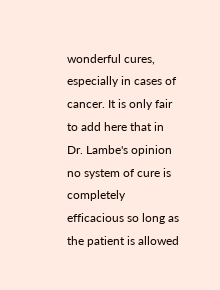wonderful cures, especially in cases of cancer. It is only fair to add here that in Dr. Lambe's opinion no system of cure is completely efficacious so long as the patient is allowed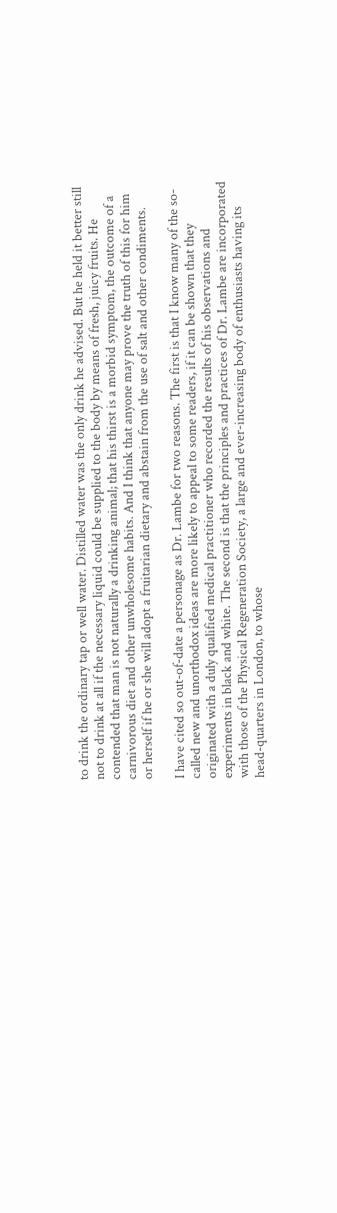to drink the ordinary tap or well water. Distilled water was the only drink he advised. But he held it better still not to drink at all if the necessary liquid could be supplied to the body by means of fresh, juicy fruits. He contended that man is not naturally a drinking animal; that his thirst is a morbid symptom, the outcome of a carnivorous diet and other unwholesome habits. And I think that anyone may prove the truth of this for him or herself if he or she will adopt a fruitarian dietary and abstain from the use of salt and other condiments.

I have cited so out-of-date a personage as Dr. Lambe for two reasons. The first is that I know many of the so-called new and unorthodox ideas are more likely to appeal to some readers, if it can be shown that they originated with a duly qualified medical practitioner who recorded the results of his observations and experiments in black and white. The second is that the principles and practices of Dr. Lambe are incorporated with those of the Physical Regeneration Society, a large and ever-increasing body of enthusiasts having its head-quarters in London, to whose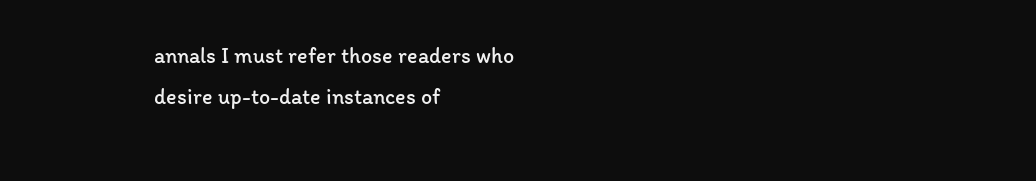annals I must refer those readers who desire up-to-date instances of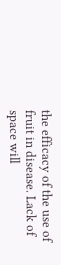the efficacy of the use of fruit in disease. Lack of space will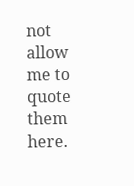not allow me to quote them here.